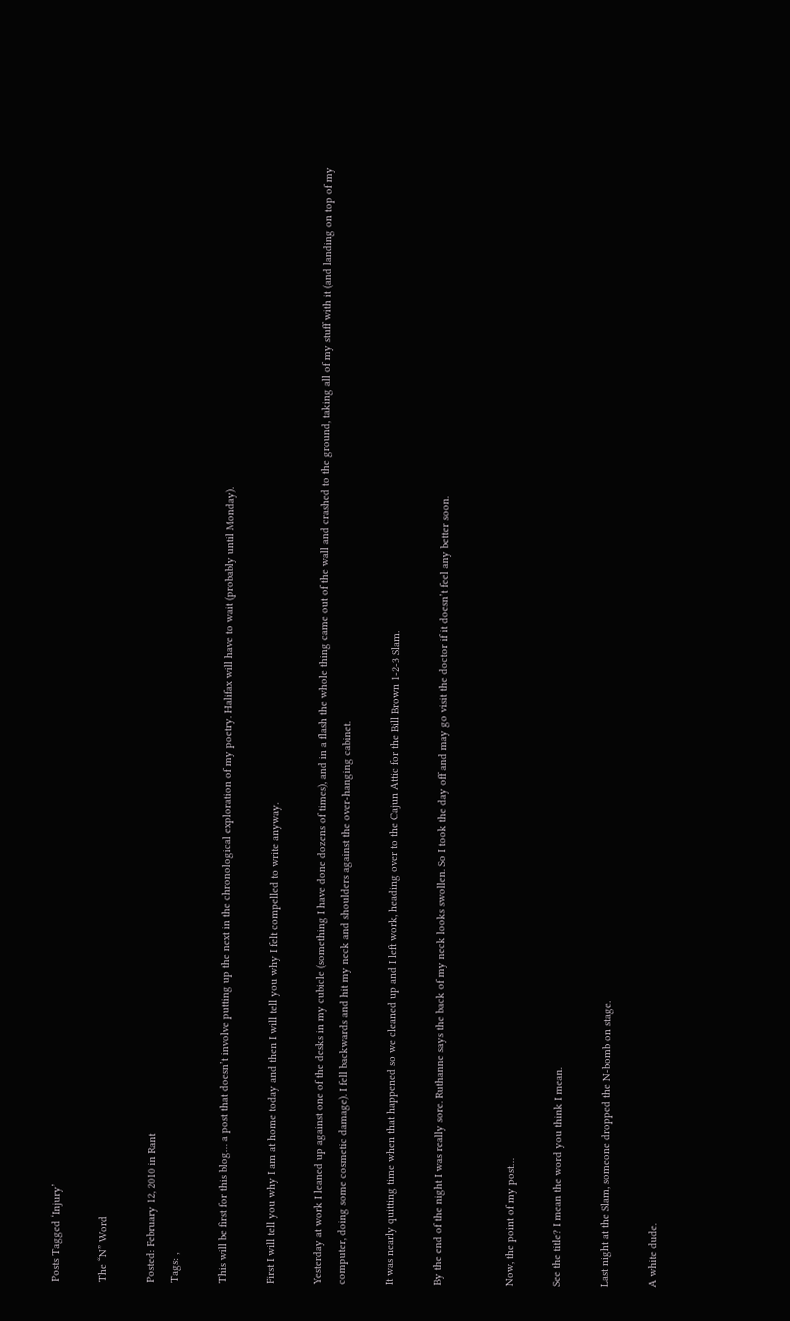Posts Tagged ‘Injury’

The “N” Word

Posted: February 12, 2010 in Rant
Tags: ,

This will be first for this blog… a post that doesn’t involve putting up the next in the chronological exploration of my poetry. Halifax will have to wait (probably until Monday).

First I will tell you why I am at home today and then I will tell you why I felt compelled to write anyway.

Yesterday at work I leaned up against one of the desks in my cubicle (something I have done dozens of times), and in a flash the whole thing came out of the wall and crashed to the ground, taking all of my stuff with it (and landing on top of my computer, doing some cosmetic damage). I fell backwards and hit my neck and shoulders against the over-hanging cabinet.

It was nearly quitting time when that happened so we cleaned up and I left work, heading over to the Cajun Attic for the Bill Brown 1-2-3 Slam.

By the end of the night I was really sore. Ruthanne says the back of my neck looks swollen. So I took the day off and may go visit the doctor if it doesn’t feel any better soon.


Now, the point of my post…

See the title? I mean the word you think I mean.

Last night at the Slam, someone dropped the N-bomb on stage.

A white dude.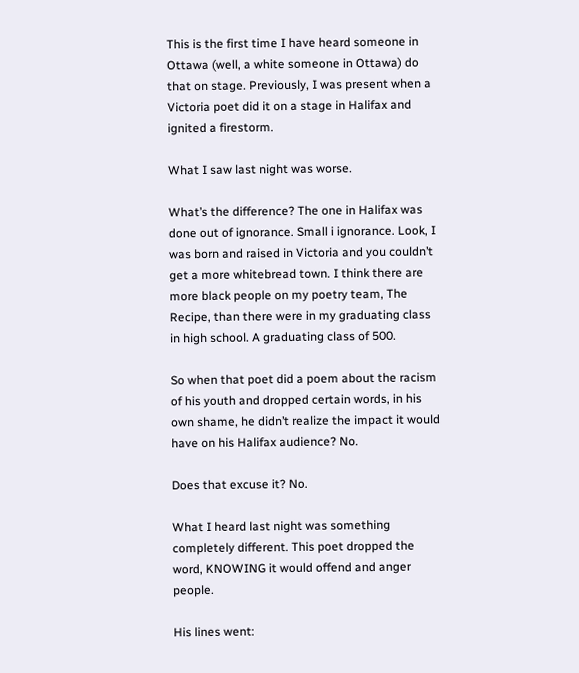This is the first time I have heard someone in Ottawa (well, a white someone in Ottawa) do that on stage. Previously, I was present when a Victoria poet did it on a stage in Halifax and ignited a firestorm.

What I saw last night was worse.

What’s the difference? The one in Halifax was done out of ignorance. Small i ignorance. Look, I was born and raised in Victoria and you couldn’t get a more whitebread town. I think there are more black people on my poetry team, The Recipe, than there were in my graduating class in high school. A graduating class of 500.

So when that poet did a poem about the racism of his youth and dropped certain words, in his own shame, he didn’t realize the impact it would have on his Halifax audience? No.

Does that excuse it? No.

What I heard last night was something completely different. This poet dropped the word, KNOWING it would offend and anger people.

His lines went: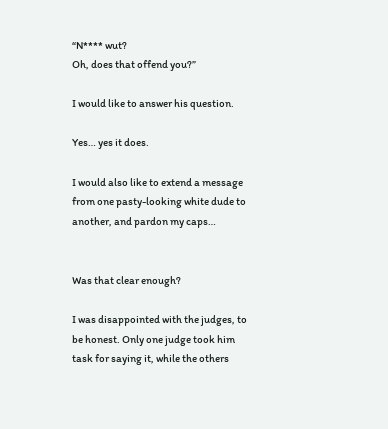“N**** wut?
Oh, does that offend you?”

I would like to answer his question.

Yes… yes it does.

I would also like to extend a message from one pasty-looking white dude to another, and pardon my caps…


Was that clear enough?

I was disappointed with the judges, to be honest. Only one judge took him task for saying it, while the others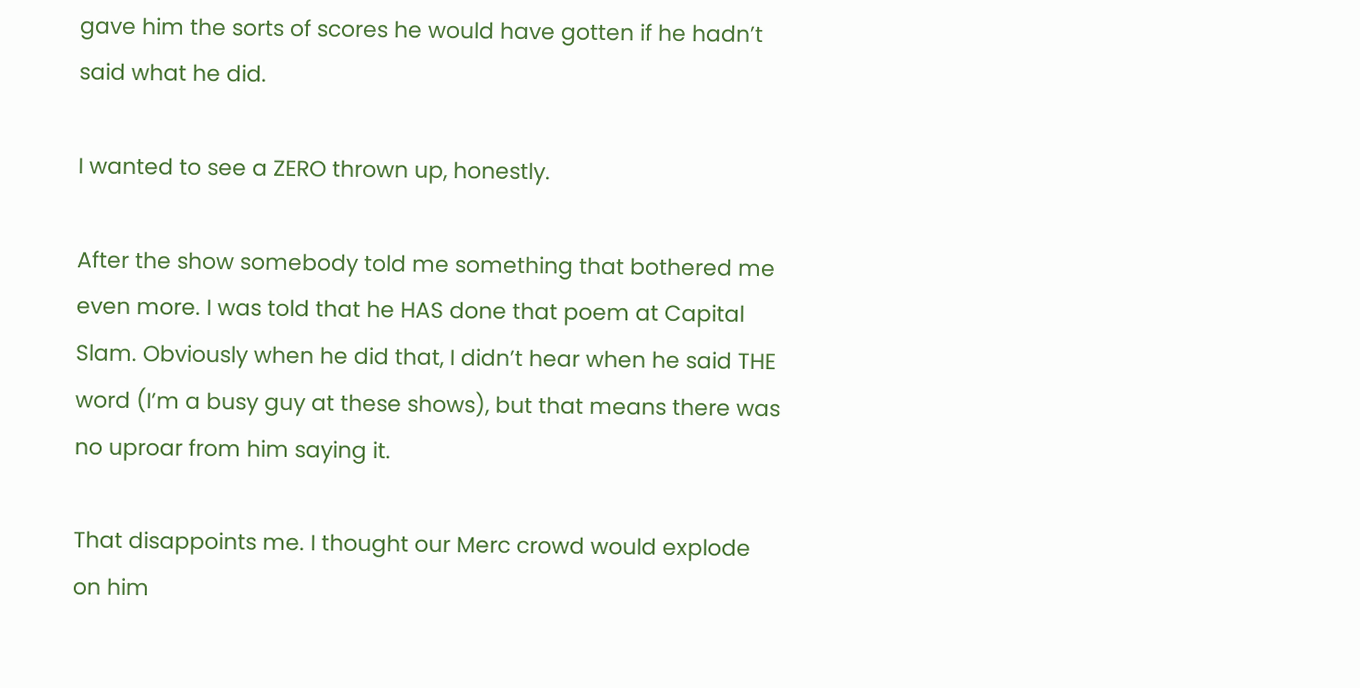gave him the sorts of scores he would have gotten if he hadn’t said what he did.

I wanted to see a ZERO thrown up, honestly.

After the show somebody told me something that bothered me even more. I was told that he HAS done that poem at Capital Slam. Obviously when he did that, I didn’t hear when he said THE word (I’m a busy guy at these shows), but that means there was no uproar from him saying it.

That disappoints me. I thought our Merc crowd would explode on him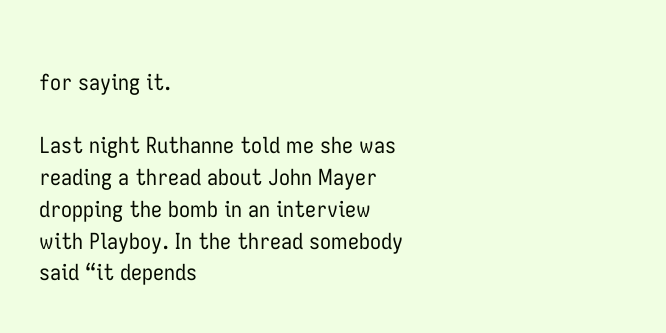for saying it.

Last night Ruthanne told me she was reading a thread about John Mayer dropping the bomb in an interview with Playboy. In the thread somebody said “it depends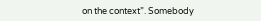on the context”. Somebody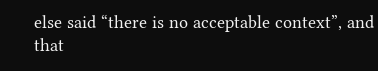else said “there is no acceptable context”, and that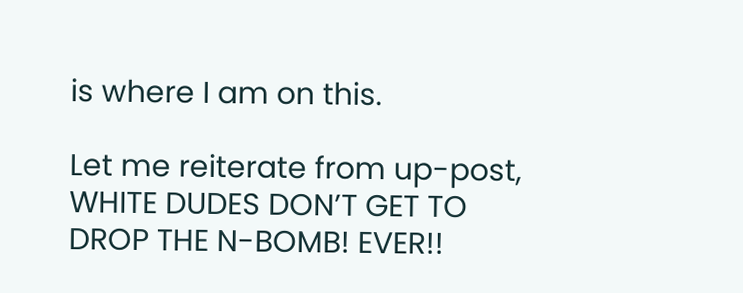is where I am on this.

Let me reiterate from up-post, WHITE DUDES DON’T GET TO DROP THE N-BOMB! EVER!!